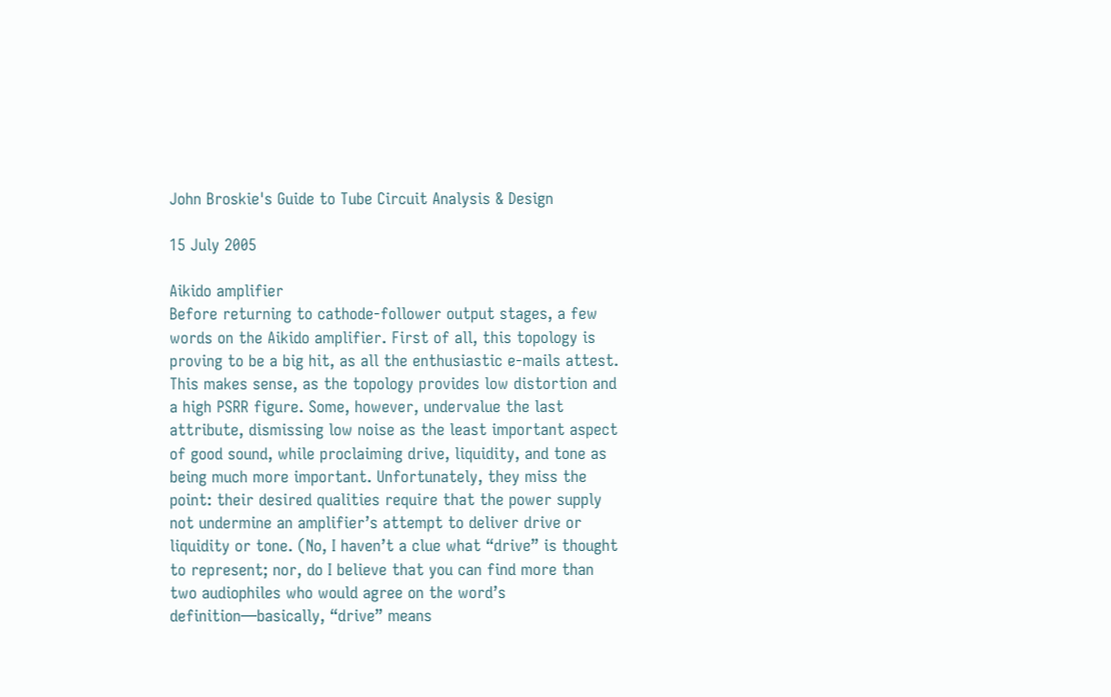John Broskie's Guide to Tube Circuit Analysis & Design

15 July 2005

Aikido amplifier
Before returning to cathode-follower output stages, a few words on the Aikido amplifier. First of all, this topology is proving to be a big hit, as all the enthusiastic e-mails attest. This makes sense, as the topology provides low distortion and a high PSRR figure. Some, however, undervalue the last attribute, dismissing low noise as the least important aspect of good sound, while proclaiming drive, liquidity, and tone as being much more important. Unfortunately, they miss the point: their desired qualities require that the power supply not undermine an amplifier’s attempt to deliver drive or liquidity or tone. (No, I haven’t a clue what “drive” is thought to represent; nor, do I believe that you can find more than two audiophiles who would agree on the word’s definition—basically, “drive” means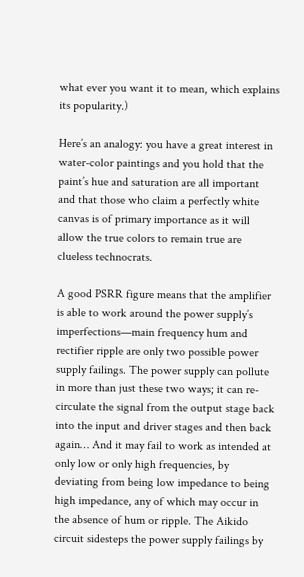what ever you want it to mean, which explains its popularity.)

Here’s an analogy: you have a great interest in water-color paintings and you hold that the paint’s hue and saturation are all important and that those who claim a perfectly white canvas is of primary importance as it will allow the true colors to remain true are clueless technocrats.

A good PSRR figure means that the amplifier is able to work around the power supply’s imperfections—main frequency hum and rectifier ripple are only two possible power supply failings. The power supply can pollute in more than just these two ways; it can re-circulate the signal from the output stage back into the input and driver stages and then back again… And it may fail to work as intended at only low or only high frequencies, by deviating from being low impedance to being high impedance, any of which may occur in the absence of hum or ripple. The Aikido circuit sidesteps the power supply failings by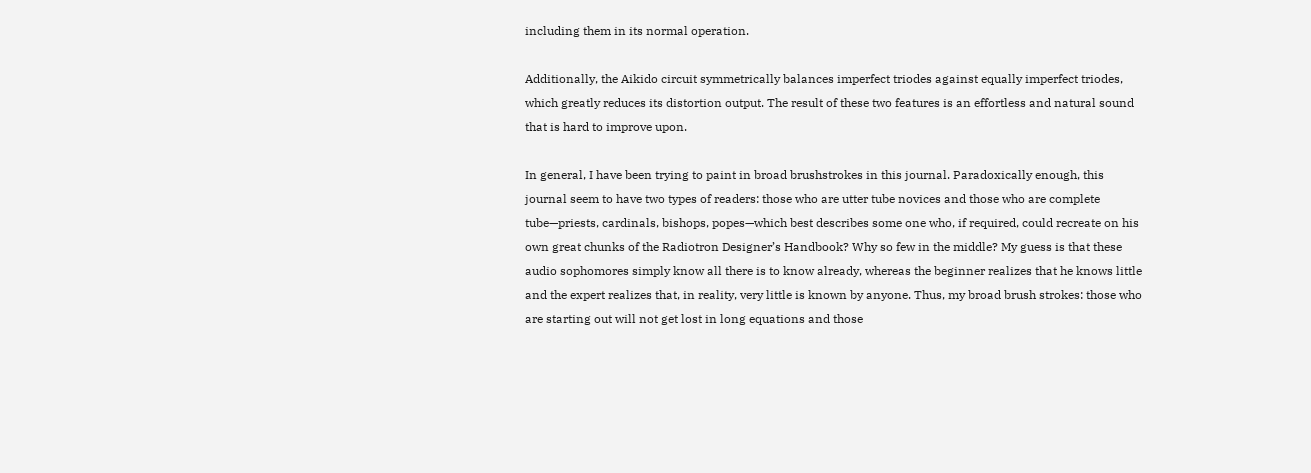including them in its normal operation.

Additionally, the Aikido circuit symmetrically balances imperfect triodes against equally imperfect triodes, which greatly reduces its distortion output. The result of these two features is an effortless and natural sound that is hard to improve upon.

In general, I have been trying to paint in broad brushstrokes in this journal. Paradoxically enough, this journal seem to have two types of readers: those who are utter tube novices and those who are complete tube—priests, cardinals, bishops, popes—which best describes some one who, if required, could recreate on his own great chunks of the Radiotron Designer’s Handbook? Why so few in the middle? My guess is that these audio sophomores simply know all there is to know already, whereas the beginner realizes that he knows little and the expert realizes that, in reality, very little is known by anyone. Thus, my broad brush strokes: those who are starting out will not get lost in long equations and those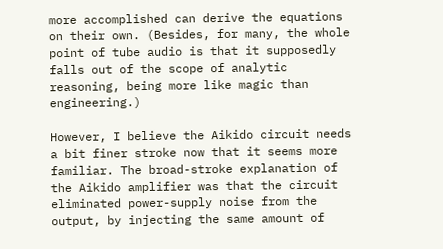more accomplished can derive the equations on their own. (Besides, for many, the whole point of tube audio is that it supposedly falls out of the scope of analytic reasoning, being more like magic than engineering.)

However, I believe the Aikido circuit needs a bit finer stroke now that it seems more familiar. The broad-stroke explanation of the Aikido amplifier was that the circuit eliminated power-supply noise from the output, by injecting the same amount of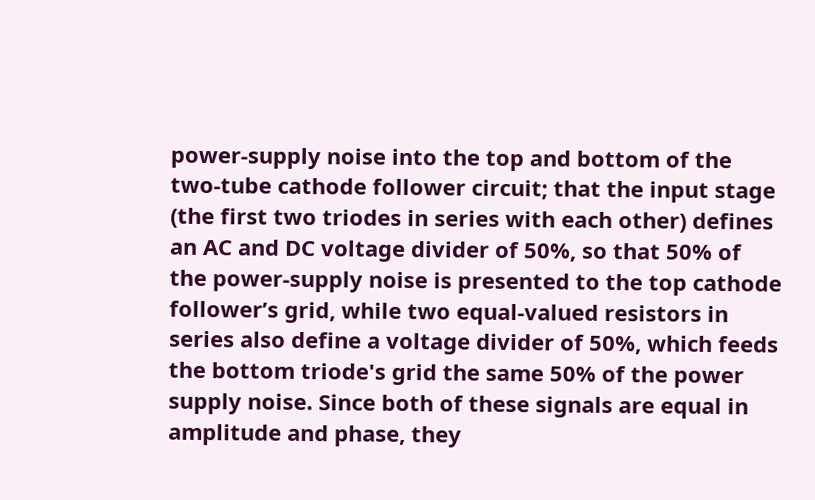power-supply noise into the top and bottom of the two-tube cathode follower circuit; that the input stage (the first two triodes in series with each other) defines an AC and DC voltage divider of 50%, so that 50% of the power-supply noise is presented to the top cathode follower’s grid, while two equal-valued resistors in series also define a voltage divider of 50%, which feeds the bottom triode's grid the same 50% of the power supply noise. Since both of these signals are equal in amplitude and phase, they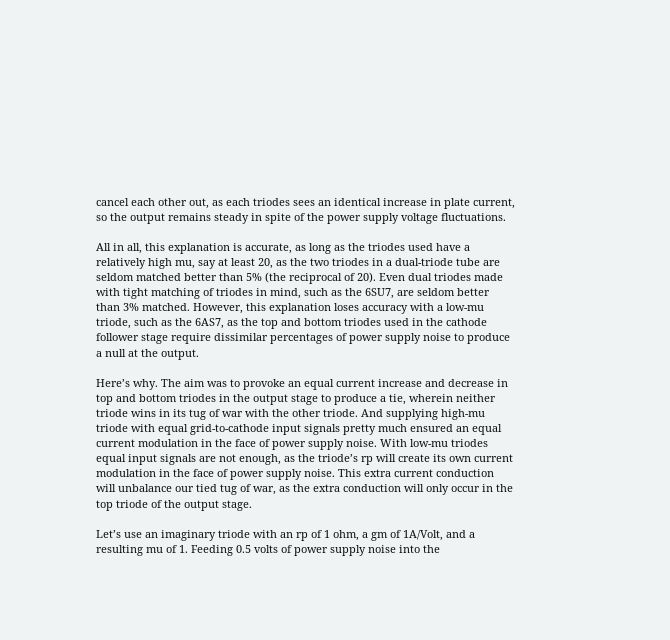cancel each other out, as each triodes sees an identical increase in plate current, so the output remains steady in spite of the power supply voltage fluctuations.

All in all, this explanation is accurate, as long as the triodes used have a relatively high mu, say at least 20, as the two triodes in a dual-triode tube are seldom matched better than 5% (the reciprocal of 20). Even dual triodes made with tight matching of triodes in mind, such as the 6SU7, are seldom better than 3% matched. However, this explanation loses accuracy with a low-mu triode, such as the 6AS7, as the top and bottom triodes used in the cathode follower stage require dissimilar percentages of power supply noise to produce a null at the output.

Here’s why. The aim was to provoke an equal current increase and decrease in top and bottom triodes in the output stage to produce a tie, wherein neither triode wins in its tug of war with the other triode. And supplying high-mu triode with equal grid-to-cathode input signals pretty much ensured an equal current modulation in the face of power supply noise. With low-mu triodes equal input signals are not enough, as the triode’s rp will create its own current modulation in the face of power supply noise. This extra current conduction will unbalance our tied tug of war, as the extra conduction will only occur in the top triode of the output stage.

Let’s use an imaginary triode with an rp of 1 ohm, a gm of 1A/Volt, and a resulting mu of 1. Feeding 0.5 volts of power supply noise into the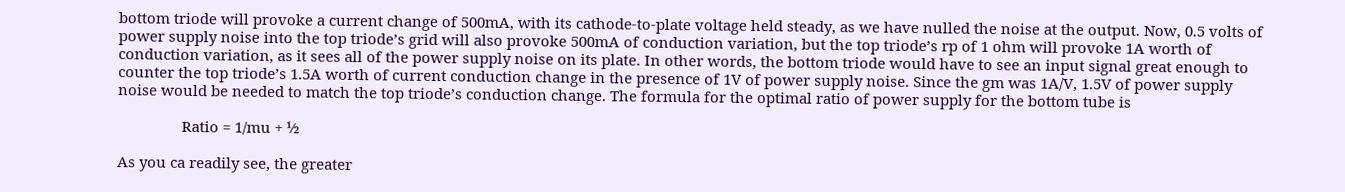bottom triode will provoke a current change of 500mA, with its cathode-to-plate voltage held steady, as we have nulled the noise at the output. Now, 0.5 volts of power supply noise into the top triode’s grid will also provoke 500mA of conduction variation, but the top triode’s rp of 1 ohm will provoke 1A worth of conduction variation, as it sees all of the power supply noise on its plate. In other words, the bottom triode would have to see an input signal great enough to counter the top triode’s 1.5A worth of current conduction change in the presence of 1V of power supply noise. Since the gm was 1A/V, 1.5V of power supply noise would be needed to match the top triode’s conduction change. The formula for the optimal ratio of power supply for the bottom tube is

                Ratio = 1/mu + ½

As you ca readily see, the greater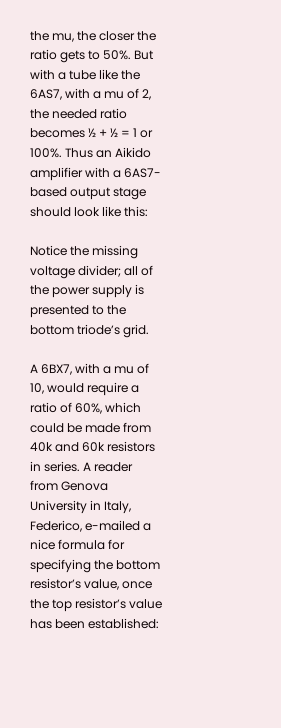the mu, the closer the ratio gets to 50%. But with a tube like the 6AS7, with a mu of 2, the needed ratio becomes ½ + ½ = 1 or 100%. Thus an Aikido amplifier with a 6AS7-based output stage should look like this:

Notice the missing voltage divider; all of the power supply is presented to the bottom triode’s grid.

A 6BX7, with a mu of 10, would require a ratio of 60%, which could be made from 40k and 60k resistors in series. A reader from Genova University in Italy, Federico, e-mailed a nice formula for specifying the bottom resistor’s value, once the top resistor’s value has been established: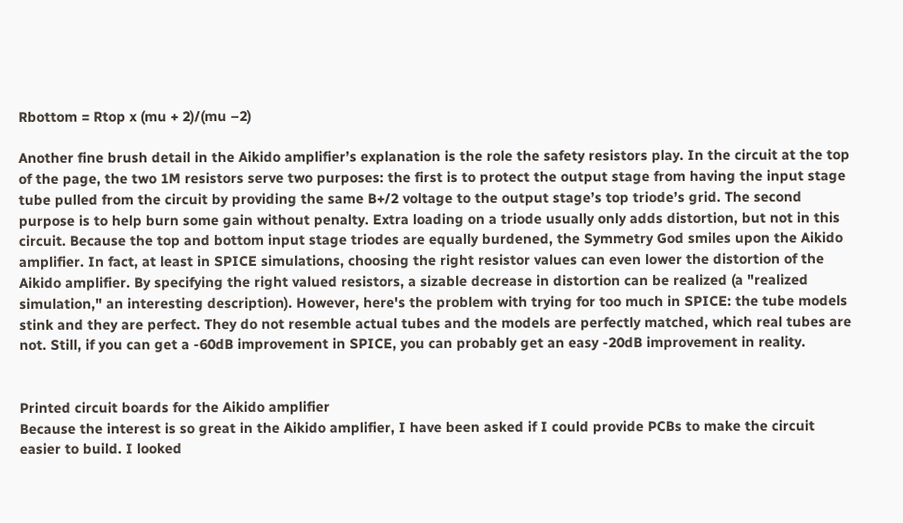Rbottom = Rtop x (mu + 2)/(mu –2)

Another fine brush detail in the Aikido amplifier’s explanation is the role the safety resistors play. In the circuit at the top of the page, the two 1M resistors serve two purposes: the first is to protect the output stage from having the input stage tube pulled from the circuit by providing the same B+/2 voltage to the output stage’s top triode’s grid. The second purpose is to help burn some gain without penalty. Extra loading on a triode usually only adds distortion, but not in this circuit. Because the top and bottom input stage triodes are equally burdened, the Symmetry God smiles upon the Aikido amplifier. In fact, at least in SPICE simulations, choosing the right resistor values can even lower the distortion of the Aikido amplifier. By specifying the right valued resistors, a sizable decrease in distortion can be realized (a "realized simulation," an interesting description). However, here's the problem with trying for too much in SPICE: the tube models stink and they are perfect. They do not resemble actual tubes and the models are perfectly matched, which real tubes are not. Still, if you can get a -60dB improvement in SPICE, you can probably get an easy -20dB improvement in reality.


Printed circuit boards for the Aikido amplifier
Because the interest is so great in the Aikido amplifier, I have been asked if I could provide PCBs to make the circuit easier to build. I looked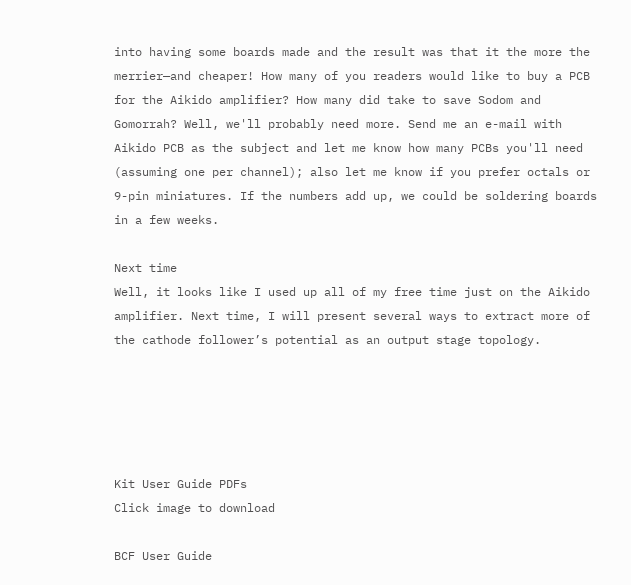into having some boards made and the result was that it the more the merrier—and cheaper! How many of you readers would like to buy a PCB for the Aikido amplifier? How many did take to save Sodom and Gomorrah? Well, we'll probably need more. Send me an e-mail with Aikido PCB as the subject and let me know how many PCBs you'll need (assuming one per channel); also let me know if you prefer octals or 9-pin miniatures. If the numbers add up, we could be soldering boards in a few weeks.

Next time
Well, it looks like I used up all of my free time just on the Aikido amplifier. Next time, I will present several ways to extract more of the cathode follower’s potential as an output stage topology.





Kit User Guide PDFs
Click image to download

BCF User Guide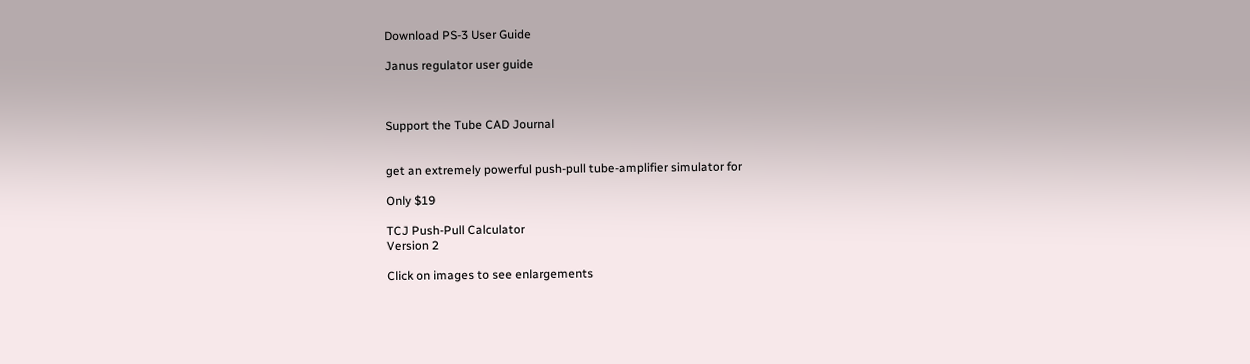Download PS-3 User Guide

Janus regulator user guide



Support the Tube CAD Journal


get an extremely powerful push-pull tube-amplifier simulator for

Only $19

TCJ Push-Pull Calculator
Version 2

Click on images to see enlargements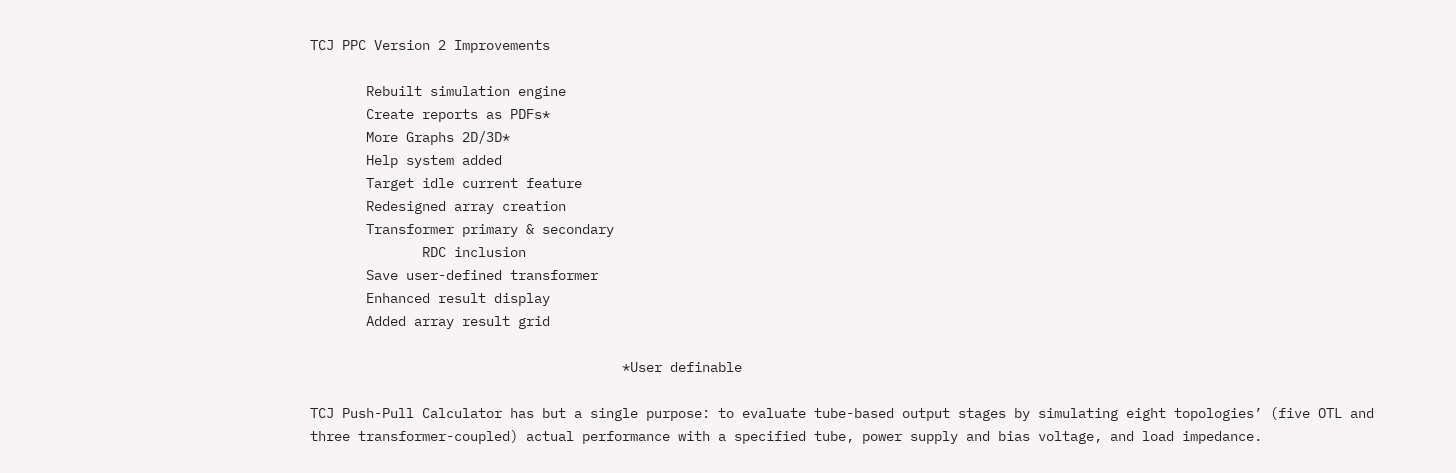TCJ PPC Version 2 Improvements

       Rebuilt simulation engine
       Create reports as PDFs*
       More Graphs 2D/3D*
       Help system added
       Target idle current feature
       Redesigned array creation
       Transformer primary & secondary
              RDC inclusion
       Save user-defined transformer
       Enhanced result display
       Added array result grid

                                       *User definable

TCJ Push-Pull Calculator has but a single purpose: to evaluate tube-based output stages by simulating eight topologies’ (five OTL and three transformer-coupled) actual performance with a specified tube, power supply and bias voltage, and load impedance.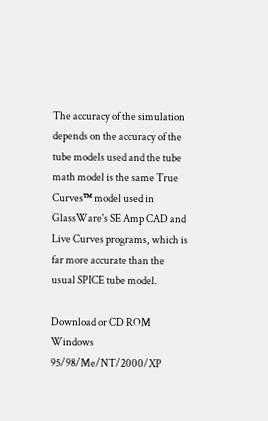The accuracy of the simulation depends on the accuracy of the tube models used and the tube math model is the same True Curves™ model used in GlassWare's SE Amp CAD and Live Curves programs, which is far more accurate than the usual SPICE tube model.

Download or CD ROM
Windows 95/98/Me/NT/2000/XP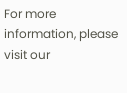For more information, please visit our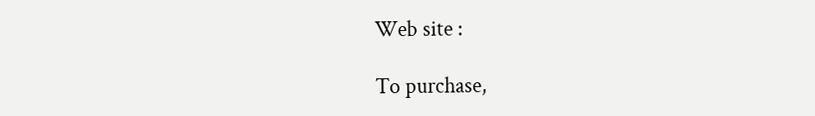Web site :

To purchase,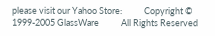please visit our Yahoo Store:           Copyright © 1999-2005 GlassWare           All Rights Reserved